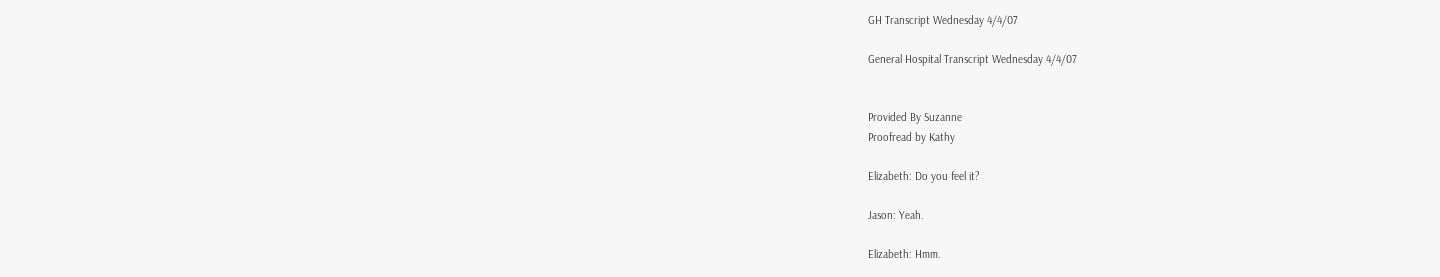GH Transcript Wednesday 4/4/07

General Hospital Transcript Wednesday 4/4/07


Provided By Suzanne
Proofread by Kathy

Elizabeth: Do you feel it?

Jason: Yeah.

Elizabeth: Hmm.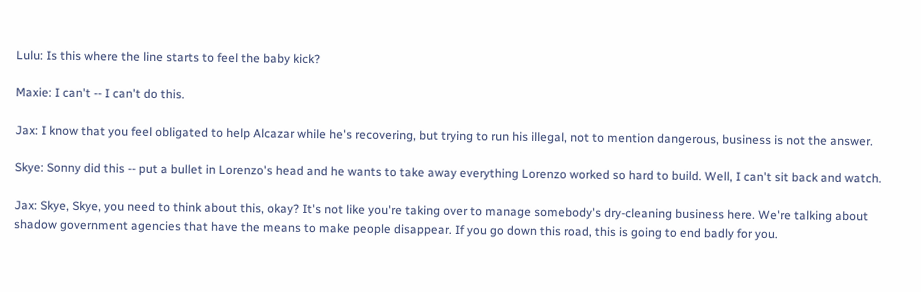Lulu: Is this where the line starts to feel the baby kick?

Maxie: I can't -- I can't do this.

Jax: I know that you feel obligated to help Alcazar while he's recovering, but trying to run his illegal, not to mention dangerous, business is not the answer.

Skye: Sonny did this -- put a bullet in Lorenzo's head and he wants to take away everything Lorenzo worked so hard to build. Well, I can't sit back and watch.

Jax: Skye, Skye, you need to think about this, okay? It's not like you're taking over to manage somebody's dry-cleaning business here. We're talking about shadow government agencies that have the means to make people disappear. If you go down this road, this is going to end badly for you.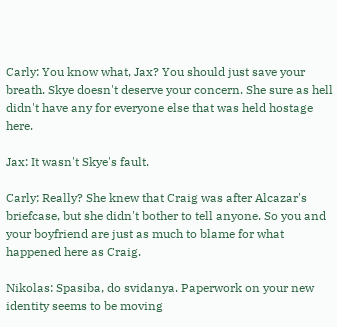Carly: You know what, Jax? You should just save your breath. Skye doesn't deserve your concern. She sure as hell didn't have any for everyone else that was held hostage here.

Jax: It wasn't Skye's fault.

Carly: Really? She knew that Craig was after Alcazar's briefcase, but she didn't bother to tell anyone. So you and your boyfriend are just as much to blame for what happened here as Craig.

Nikolas: Spasiba, do svidanya. Paperwork on your new identity seems to be moving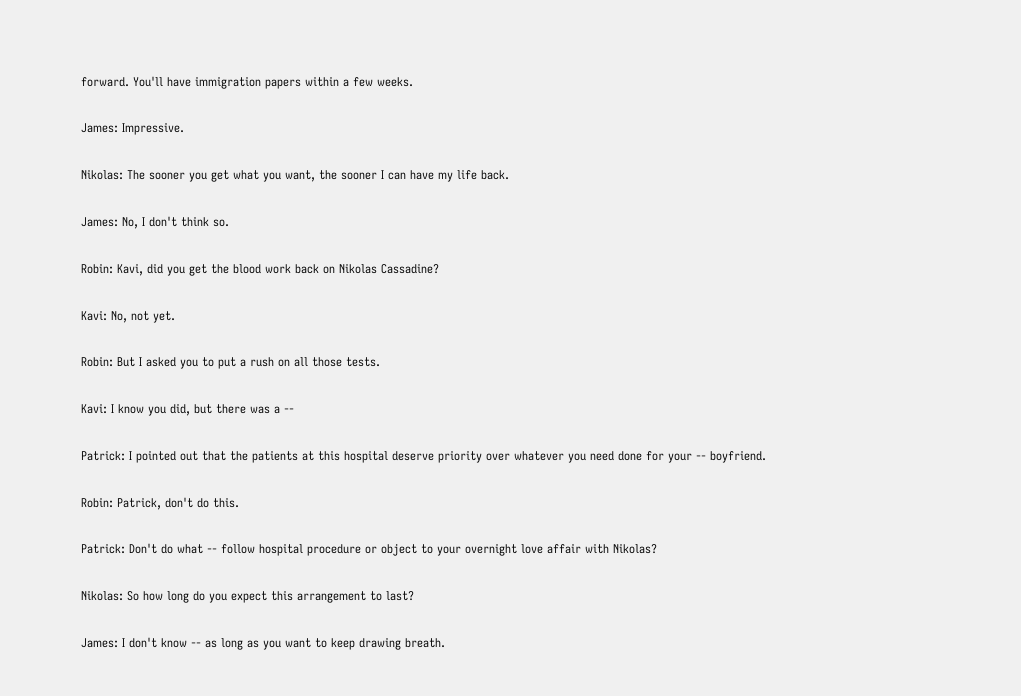forward. You'll have immigration papers within a few weeks.

James: Impressive.

Nikolas: The sooner you get what you want, the sooner I can have my life back.

James: No, I don't think so.

Robin: Kavi, did you get the blood work back on Nikolas Cassadine?

Kavi: No, not yet.

Robin: But I asked you to put a rush on all those tests.

Kavi: I know you did, but there was a --

Patrick: I pointed out that the patients at this hospital deserve priority over whatever you need done for your -- boyfriend.

Robin: Patrick, don't do this.

Patrick: Don't do what -- follow hospital procedure or object to your overnight love affair with Nikolas?

Nikolas: So how long do you expect this arrangement to last?

James: I don't know -- as long as you want to keep drawing breath.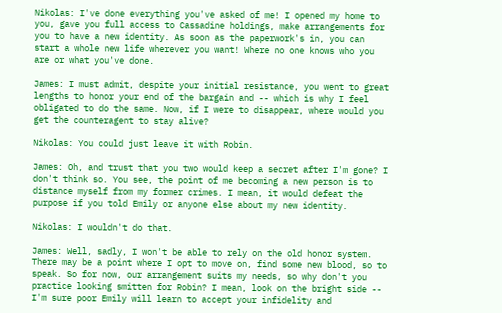Nikolas: I've done everything you've asked of me! I opened my home to you, gave you full access to Cassadine holdings, make arrangements for you to have a new identity. As soon as the paperwork's in, you can start a whole new life wherever you want! Where no one knows who you are or what you've done.

James: I must admit, despite your initial resistance, you went to great lengths to honor your end of the bargain and -- which is why I feel obligated to do the same. Now, if I were to disappear, where would you get the counteragent to stay alive?

Nikolas: You could just leave it with Robin.

James: Oh, and trust that you two would keep a secret after I'm gone? I don't think so. You see, the point of me becoming a new person is to distance myself from my former crimes. I mean, it would defeat the purpose if you told Emily or anyone else about my new identity.

Nikolas: I wouldn't do that.

James: Well, sadly, I won't be able to rely on the old honor system. There may be a point where I opt to move on, find some new blood, so to speak. So for now, our arrangement suits my needs, so why don't you practice looking smitten for Robin? I mean, look on the bright side -- I'm sure poor Emily will learn to accept your infidelity and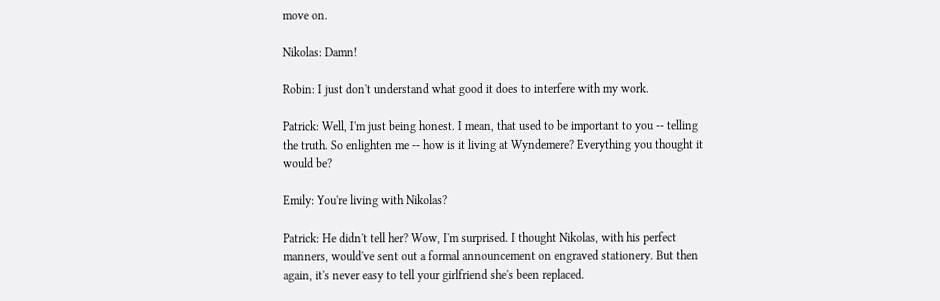move on.

Nikolas: Damn!

Robin: I just don't understand what good it does to interfere with my work.

Patrick: Well, I'm just being honest. I mean, that used to be important to you -- telling the truth. So enlighten me -- how is it living at Wyndemere? Everything you thought it would be?

Emily: You're living with Nikolas?

Patrick: He didn't tell her? Wow, I'm surprised. I thought Nikolas, with his perfect manners, would've sent out a formal announcement on engraved stationery. But then again, it's never easy to tell your girlfriend she's been replaced.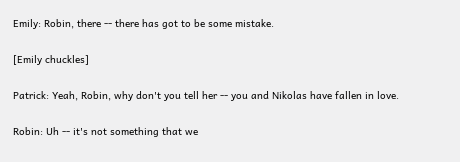Emily: Robin, there -- there has got to be some mistake.

[Emily chuckles]

Patrick: Yeah, Robin, why don't you tell her -- you and Nikolas have fallen in love.

Robin: Uh -- it's not something that we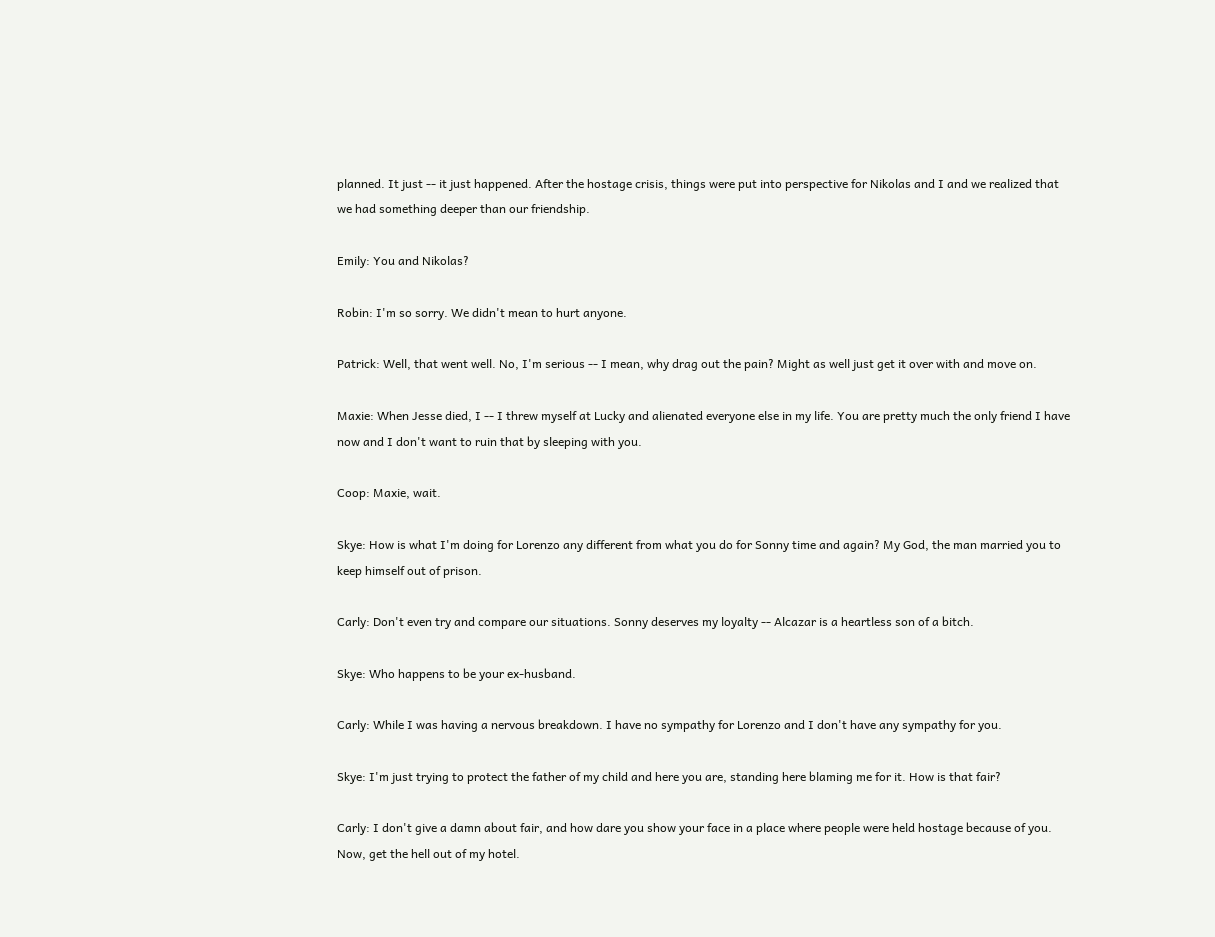planned. It just -- it just happened. After the hostage crisis, things were put into perspective for Nikolas and I and we realized that we had something deeper than our friendship.

Emily: You and Nikolas?

Robin: I'm so sorry. We didn't mean to hurt anyone.

Patrick: Well, that went well. No, I'm serious -- I mean, why drag out the pain? Might as well just get it over with and move on.

Maxie: When Jesse died, I -- I threw myself at Lucky and alienated everyone else in my life. You are pretty much the only friend I have now and I don't want to ruin that by sleeping with you.

Coop: Maxie, wait.

Skye: How is what I'm doing for Lorenzo any different from what you do for Sonny time and again? My God, the man married you to keep himself out of prison.

Carly: Don't even try and compare our situations. Sonny deserves my loyalty -- Alcazar is a heartless son of a bitch.

Skye: Who happens to be your ex-husband.

Carly: While I was having a nervous breakdown. I have no sympathy for Lorenzo and I don't have any sympathy for you.

Skye: I'm just trying to protect the father of my child and here you are, standing here blaming me for it. How is that fair?

Carly: I don't give a damn about fair, and how dare you show your face in a place where people were held hostage because of you. Now, get the hell out of my hotel.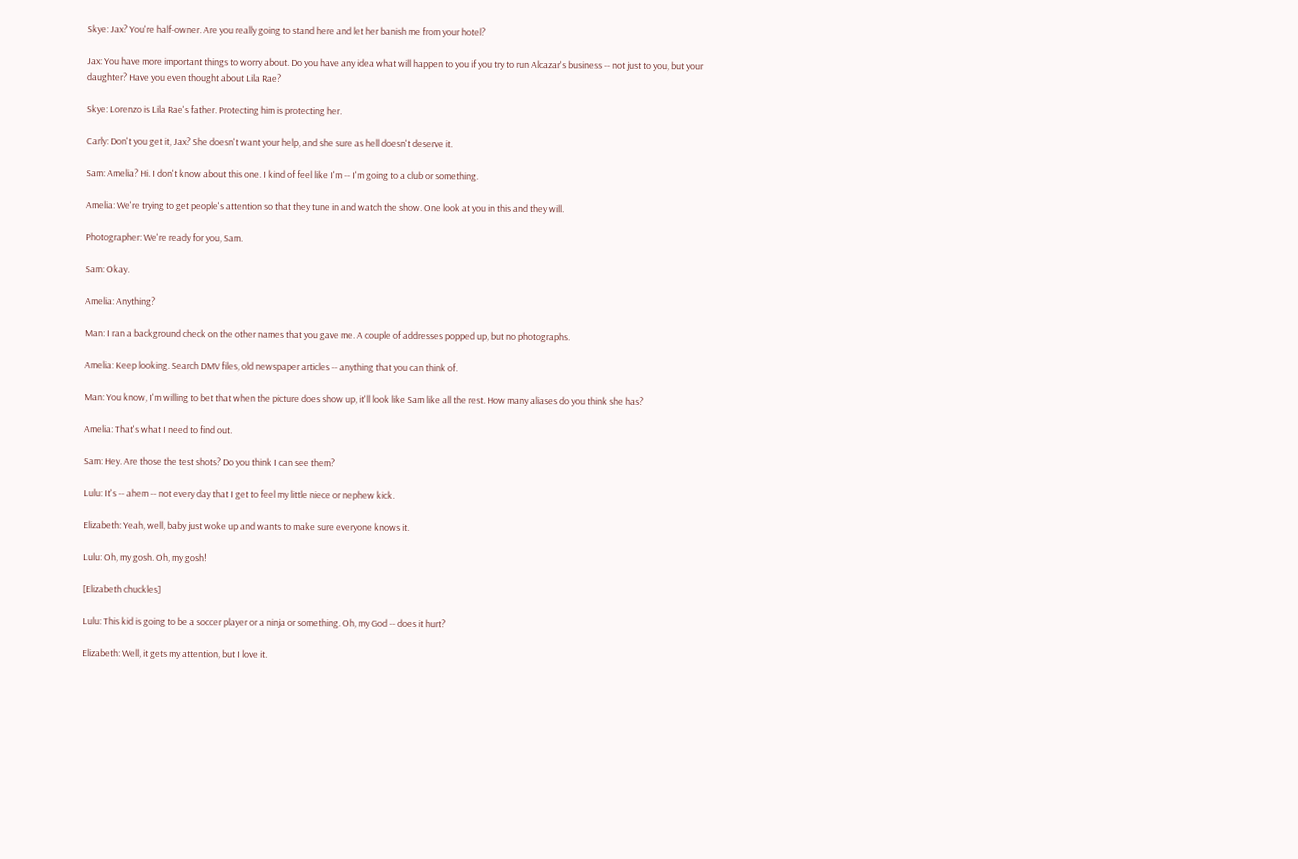Skye: Jax? You're half-owner. Are you really going to stand here and let her banish me from your hotel?

Jax: You have more important things to worry about. Do you have any idea what will happen to you if you try to run Alcazar's business -- not just to you, but your daughter? Have you even thought about Lila Rae?

Skye: Lorenzo is Lila Rae's father. Protecting him is protecting her.

Carly: Don't you get it, Jax? She doesn't want your help, and she sure as hell doesn't deserve it.

Sam: Amelia? Hi. I don't know about this one. I kind of feel like I'm -- I'm going to a club or something.

Amelia: We're trying to get people's attention so that they tune in and watch the show. One look at you in this and they will.

Photographer: We're ready for you, Sam.

Sam: Okay.

Amelia: Anything?

Man: I ran a background check on the other names that you gave me. A couple of addresses popped up, but no photographs.

Amelia: Keep looking. Search DMV files, old newspaper articles -- anything that you can think of.

Man: You know, I'm willing to bet that when the picture does show up, it'll look like Sam like all the rest. How many aliases do you think she has?

Amelia: That's what I need to find out.

Sam: Hey. Are those the test shots? Do you think I can see them?

Lulu: It's -- ahem -- not every day that I get to feel my little niece or nephew kick.

Elizabeth: Yeah, well, baby just woke up and wants to make sure everyone knows it.

Lulu: Oh, my gosh. Oh, my gosh!

[Elizabeth chuckles]

Lulu: This kid is going to be a soccer player or a ninja or something. Oh, my God -- does it hurt?

Elizabeth: Well, it gets my attention, but I love it.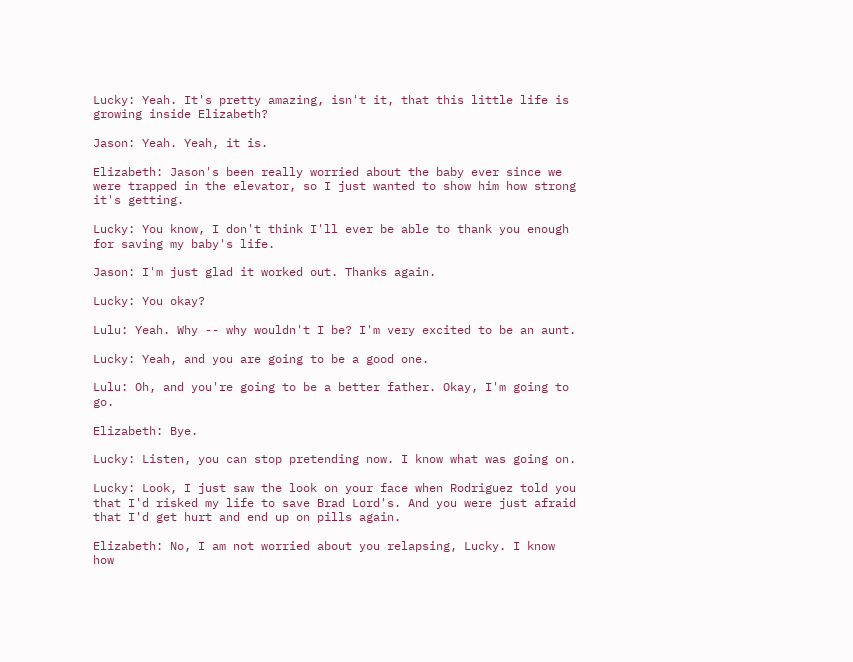Lucky: Yeah. It's pretty amazing, isn't it, that this little life is growing inside Elizabeth?

Jason: Yeah. Yeah, it is.

Elizabeth: Jason's been really worried about the baby ever since we were trapped in the elevator, so I just wanted to show him how strong it's getting.

Lucky: You know, I don't think I'll ever be able to thank you enough for saving my baby's life.

Jason: I'm just glad it worked out. Thanks again.

Lucky: You okay?

Lulu: Yeah. Why -- why wouldn't I be? I'm very excited to be an aunt.

Lucky: Yeah, and you are going to be a good one.

Lulu: Oh, and you're going to be a better father. Okay, I'm going to go.

Elizabeth: Bye.

Lucky: Listen, you can stop pretending now. I know what was going on.

Lucky: Look, I just saw the look on your face when Rodriguez told you that I'd risked my life to save Brad Lord's. And you were just afraid that I'd get hurt and end up on pills again.

Elizabeth: No, I am not worried about you relapsing, Lucky. I know how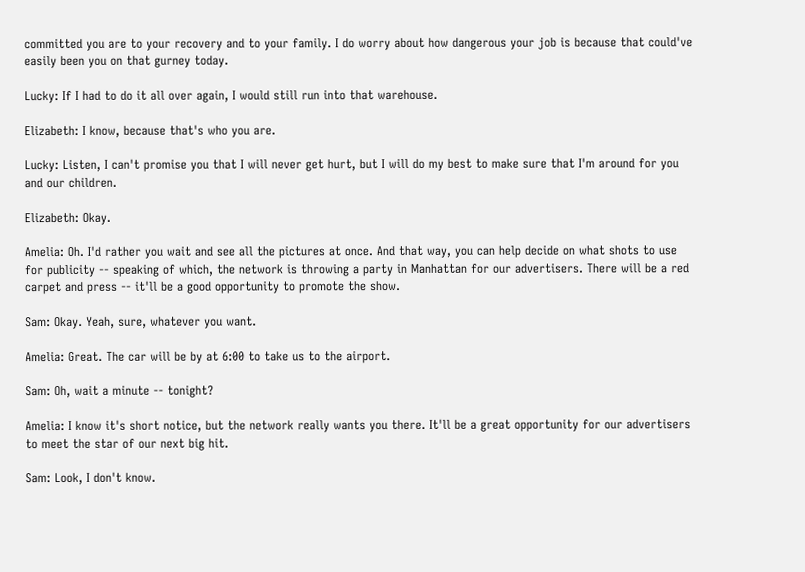committed you are to your recovery and to your family. I do worry about how dangerous your job is because that could've easily been you on that gurney today.

Lucky: If I had to do it all over again, I would still run into that warehouse.

Elizabeth: I know, because that's who you are.

Lucky: Listen, I can't promise you that I will never get hurt, but I will do my best to make sure that I'm around for you and our children.

Elizabeth: Okay.

Amelia: Oh. I'd rather you wait and see all the pictures at once. And that way, you can help decide on what shots to use for publicity -- speaking of which, the network is throwing a party in Manhattan for our advertisers. There will be a red carpet and press -- it'll be a good opportunity to promote the show.

Sam: Okay. Yeah, sure, whatever you want.

Amelia: Great. The car will be by at 6:00 to take us to the airport.

Sam: Oh, wait a minute -- tonight?

Amelia: I know it's short notice, but the network really wants you there. It'll be a great opportunity for our advertisers to meet the star of our next big hit.

Sam: Look, I don't know.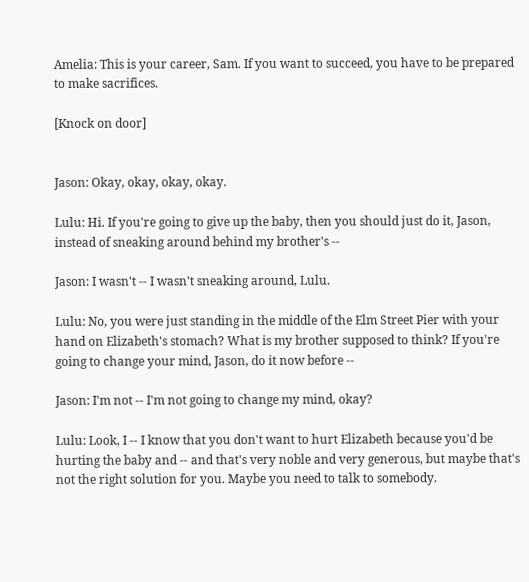Amelia: This is your career, Sam. If you want to succeed, you have to be prepared to make sacrifices.

[Knock on door]


Jason: Okay, okay, okay, okay.

Lulu: Hi. If you're going to give up the baby, then you should just do it, Jason, instead of sneaking around behind my brother's --

Jason: I wasn't -- I wasn't sneaking around, Lulu.

Lulu: No, you were just standing in the middle of the Elm Street Pier with your hand on Elizabeth's stomach? What is my brother supposed to think? If you're going to change your mind, Jason, do it now before --

Jason: I'm not -- I'm not going to change my mind, okay?

Lulu: Look, I -- I know that you don't want to hurt Elizabeth because you'd be hurting the baby and -- and that's very noble and very generous, but maybe that's not the right solution for you. Maybe you need to talk to somebody.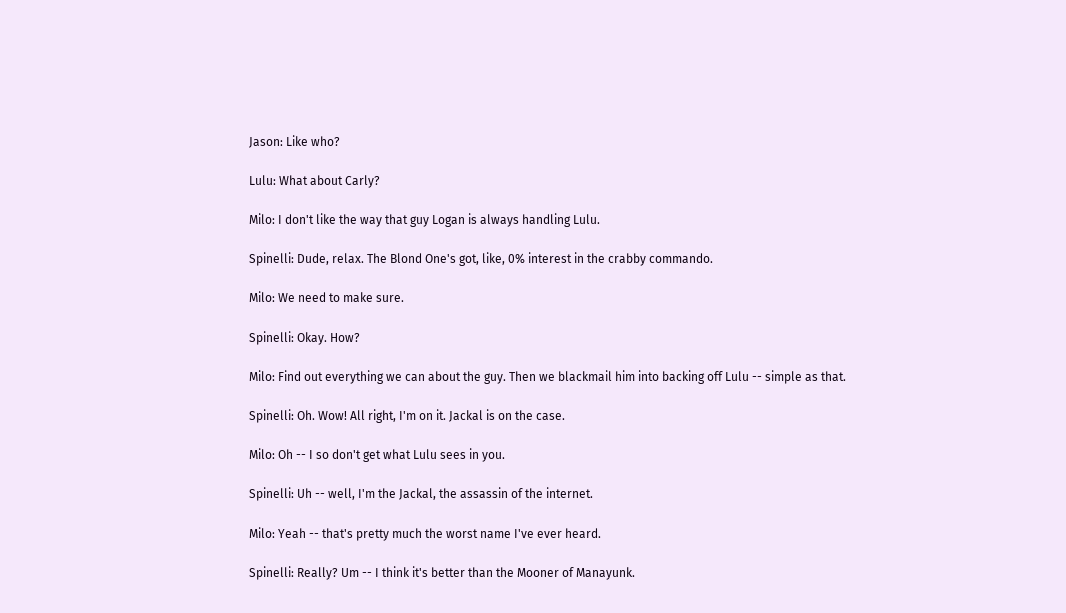Jason: Like who?

Lulu: What about Carly?

Milo: I don't like the way that guy Logan is always handling Lulu.

Spinelli: Dude, relax. The Blond One's got, like, 0% interest in the crabby commando.

Milo: We need to make sure.

Spinelli: Okay. How?

Milo: Find out everything we can about the guy. Then we blackmail him into backing off Lulu -- simple as that.

Spinelli: Oh. Wow! All right, I'm on it. Jackal is on the case.

Milo: Oh -- I so don't get what Lulu sees in you.

Spinelli: Uh -- well, I'm the Jackal, the assassin of the internet.

Milo: Yeah -- that's pretty much the worst name I've ever heard.

Spinelli: Really? Um -- I think it's better than the Mooner of Manayunk.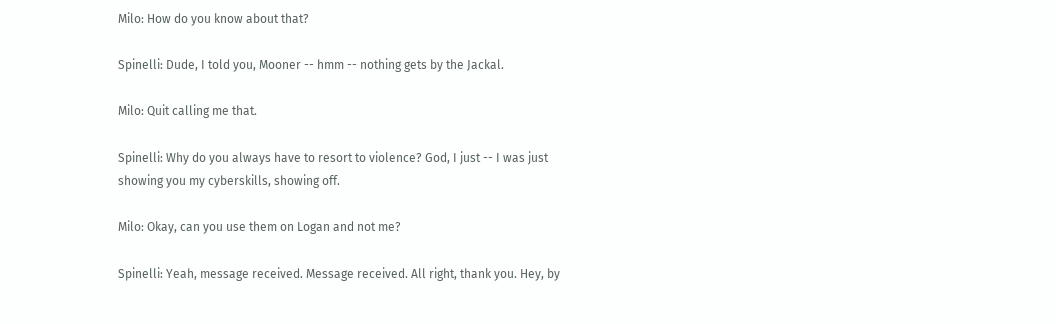Milo: How do you know about that?

Spinelli: Dude, I told you, Mooner -- hmm -- nothing gets by the Jackal.

Milo: Quit calling me that.

Spinelli: Why do you always have to resort to violence? God, I just -- I was just showing you my cyberskills, showing off.

Milo: Okay, can you use them on Logan and not me?

Spinelli: Yeah, message received. Message received. All right, thank you. Hey, by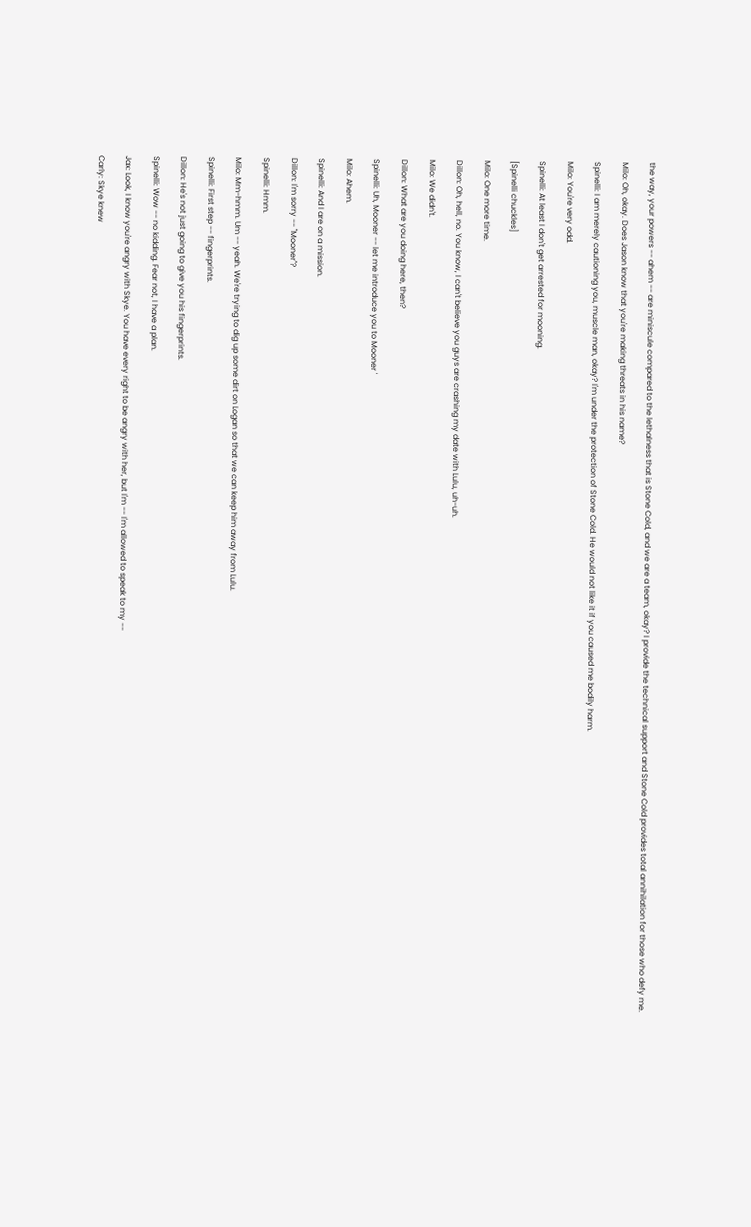the way, your powers -- ahem -- are miniscule compared to the lethalness that is Stone Cold, and we are a team, okay? I provide the technical support and Stone Cold provides total annihilation for those who defy me.

Milo: Oh, okay. Does Jason know that you're making threats in his name?

Spinelli: I am merely cautioning you, muscle man, okay? I'm under the protection of Stone Cold. He would not like it if you caused me bodily harm.

Milo: You're very odd.

Spinelli: At least I don't get arrested for mooning.

[Spinelli chuckles]

Milo: One more time.

Dillon: Oh, hell, no. You know, I can't believe you guys are crashing my date with Lulu, uh-uh.

Milo: We didn't.

Dillon: What are you doing here, then?

Spinelli: Uh, Mooner -- let me introduce you to Mooner '

Milo: Ahem.

Spinelli: And I are on a mission.

Dillon: I'm sorry -- "Mooner"?

Spinelli: Hmm.

Milo: Mm-hmm. Um -- yeah. We're trying to dig up some dirt on Logan so that we can keep him away from Lulu.

Spinelli: First step -- fingerprints.

Dillon: He's not just going to give you his fingerprints.

Spinelli: Wow -- no kidding. Fear not, I have a plan.

Jax: Look, I know you're angry with Skye. You have every right to be angry with her, but I'm -- I'm allowed to speak to my --

Carly: Skye knew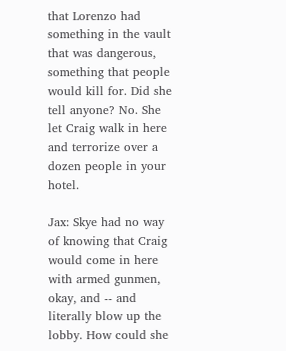that Lorenzo had something in the vault that was dangerous, something that people would kill for. Did she tell anyone? No. She let Craig walk in here and terrorize over a dozen people in your hotel.

Jax: Skye had no way of knowing that Craig would come in here with armed gunmen, okay, and -- and literally blow up the lobby. How could she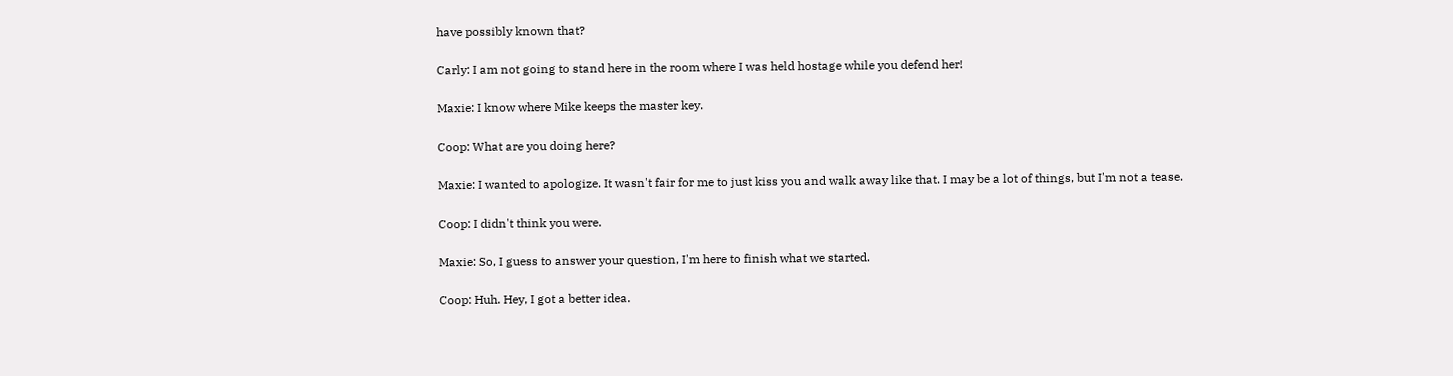have possibly known that?

Carly: I am not going to stand here in the room where I was held hostage while you defend her!

Maxie: I know where Mike keeps the master key.

Coop: What are you doing here?

Maxie: I wanted to apologize. It wasn't fair for me to just kiss you and walk away like that. I may be a lot of things, but I'm not a tease.

Coop: I didn't think you were.

Maxie: So, I guess to answer your question, I'm here to finish what we started.

Coop: Huh. Hey, I got a better idea.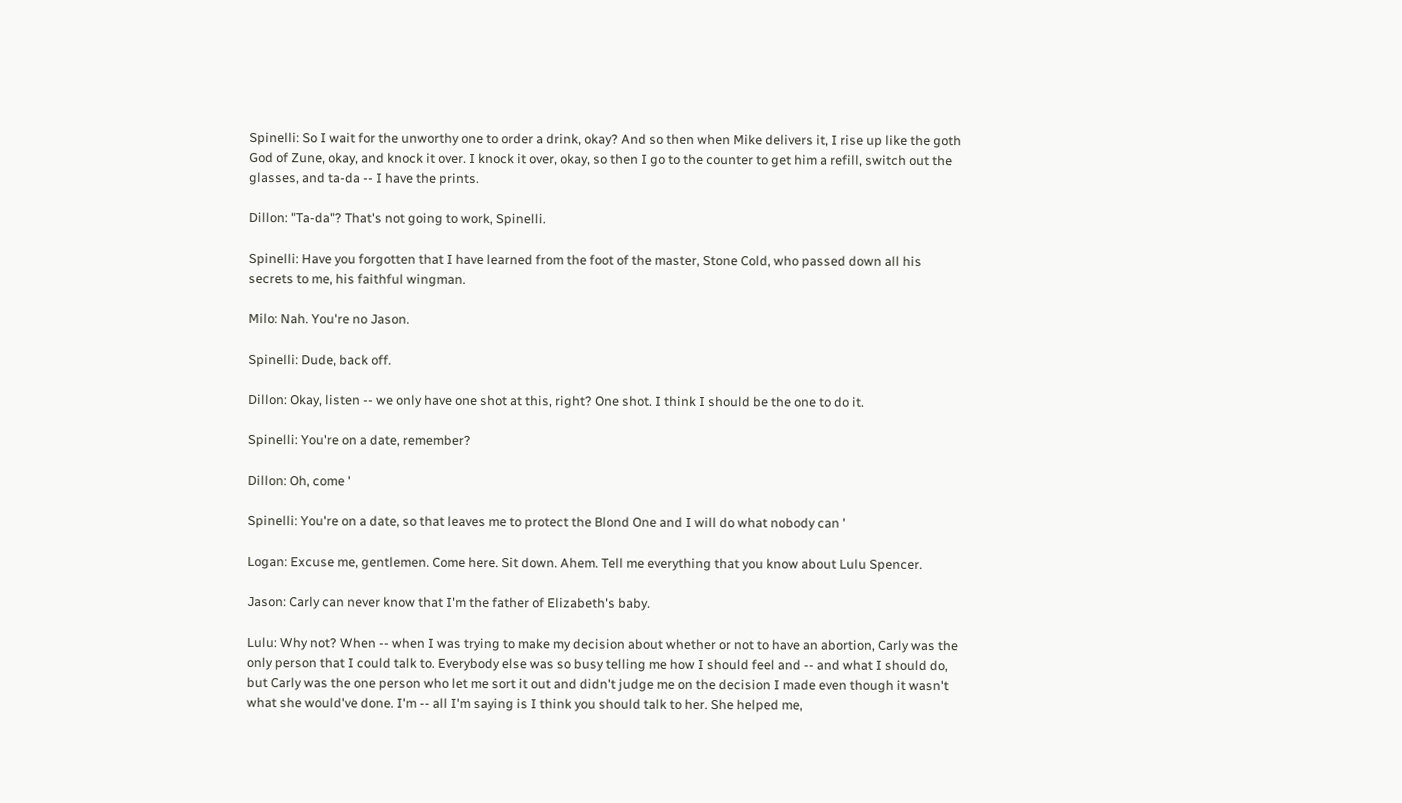Spinelli: So I wait for the unworthy one to order a drink, okay? And so then when Mike delivers it, I rise up like the goth God of Zune, okay, and knock it over. I knock it over, okay, so then I go to the counter to get him a refill, switch out the glasses, and ta-da -- I have the prints.

Dillon: "Ta-da"? That's not going to work, Spinelli.

Spinelli: Have you forgotten that I have learned from the foot of the master, Stone Cold, who passed down all his secrets to me, his faithful wingman.

Milo: Nah. You're no Jason.

Spinelli: Dude, back off.

Dillon: Okay, listen -- we only have one shot at this, right? One shot. I think I should be the one to do it.

Spinelli: You're on a date, remember?

Dillon: Oh, come '

Spinelli: You're on a date, so that leaves me to protect the Blond One and I will do what nobody can '

Logan: Excuse me, gentlemen. Come here. Sit down. Ahem. Tell me everything that you know about Lulu Spencer.

Jason: Carly can never know that I'm the father of Elizabeth's baby.

Lulu: Why not? When -- when I was trying to make my decision about whether or not to have an abortion, Carly was the only person that I could talk to. Everybody else was so busy telling me how I should feel and -- and what I should do, but Carly was the one person who let me sort it out and didn't judge me on the decision I made even though it wasn't what she would've done. I'm -- all I'm saying is I think you should talk to her. She helped me,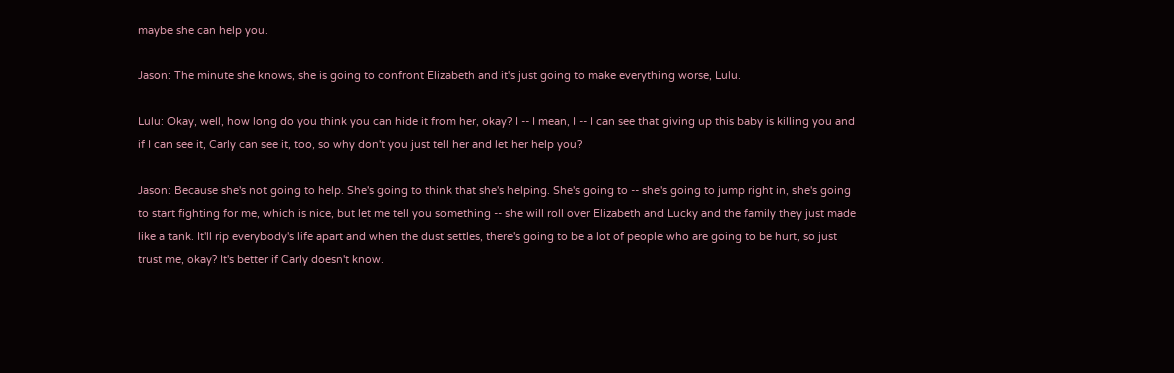maybe she can help you.

Jason: The minute she knows, she is going to confront Elizabeth and it's just going to make everything worse, Lulu.

Lulu: Okay, well, how long do you think you can hide it from her, okay? I -- I mean, I -- I can see that giving up this baby is killing you and if I can see it, Carly can see it, too, so why don't you just tell her and let her help you?

Jason: Because she's not going to help. She's going to think that she's helping. She's going to -- she's going to jump right in, she's going to start fighting for me, which is nice, but let me tell you something -- she will roll over Elizabeth and Lucky and the family they just made like a tank. It'll rip everybody's life apart and when the dust settles, there's going to be a lot of people who are going to be hurt, so just trust me, okay? It's better if Carly doesn't know.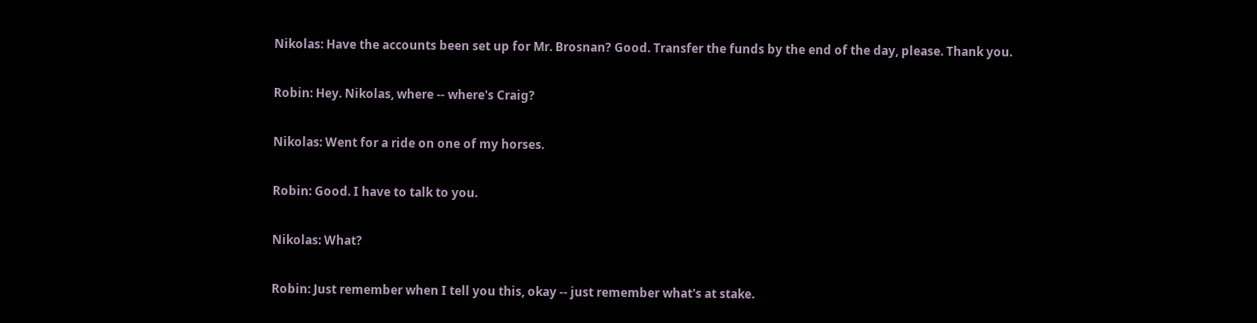Nikolas: Have the accounts been set up for Mr. Brosnan? Good. Transfer the funds by the end of the day, please. Thank you.

Robin: Hey. Nikolas, where -- where's Craig?

Nikolas: Went for a ride on one of my horses.

Robin: Good. I have to talk to you.

Nikolas: What?

Robin: Just remember when I tell you this, okay -- just remember what's at stake.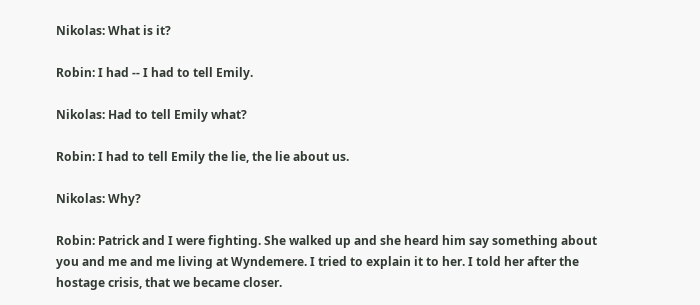Nikolas: What is it?

Robin: I had -- I had to tell Emily.

Nikolas: Had to tell Emily what?

Robin: I had to tell Emily the lie, the lie about us.

Nikolas: Why?

Robin: Patrick and I were fighting. She walked up and she heard him say something about you and me and me living at Wyndemere. I tried to explain it to her. I told her after the hostage crisis, that we became closer.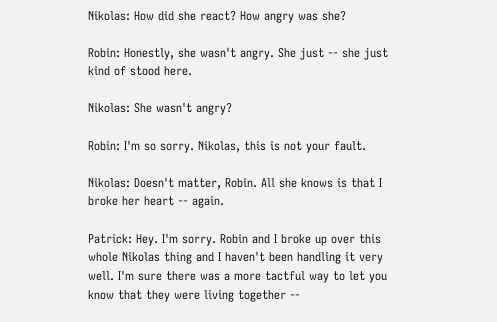Nikolas: How did she react? How angry was she?

Robin: Honestly, she wasn't angry. She just -- she just kind of stood here.

Nikolas: She wasn't angry?

Robin: I'm so sorry. Nikolas, this is not your fault.

Nikolas: Doesn't matter, Robin. All she knows is that I broke her heart -- again.

Patrick: Hey. I'm sorry. Robin and I broke up over this whole Nikolas thing and I haven't been handling it very well. I'm sure there was a more tactful way to let you know that they were living together --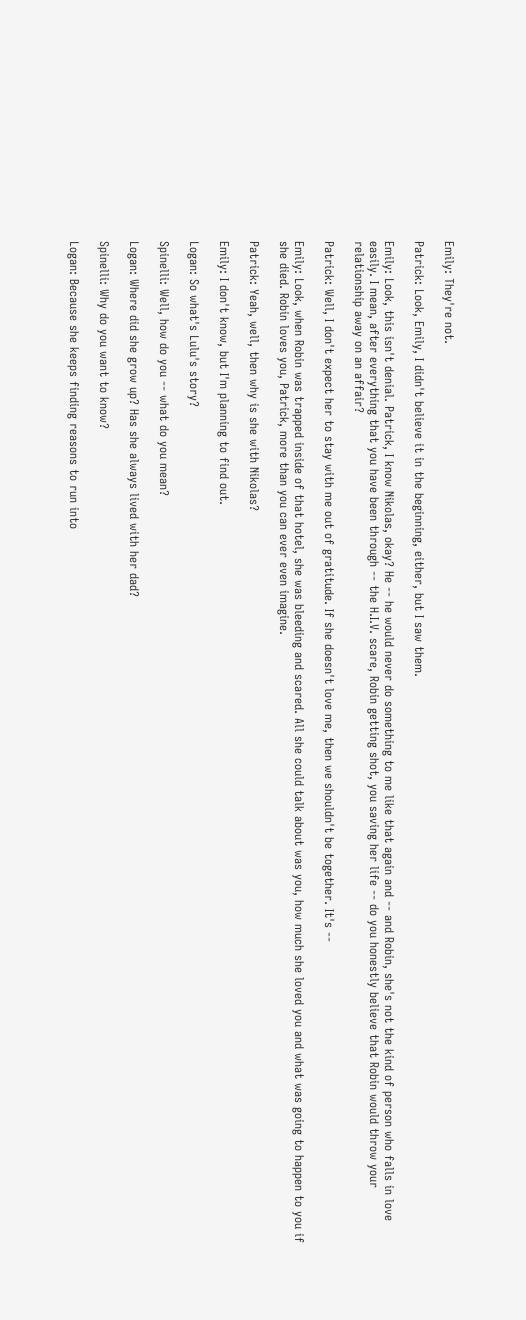Emily: They're not.

Patrick: Look, Emily, I didn't believe it in the beginning, either, but I saw them.

Emily: Look, this isn't denial. Patrick, I know Nikolas, okay? He -- he would never do something to me like that again and -- and Robin, she's not the kind of person who falls in love easily. I mean, after everything that you have been through -- the H.I.V. scare, Robin getting shot, you saving her life -- do you honestly believe that Robin would throw your relationship away on an affair?

Patrick: Well, I don't expect her to stay with me out of gratitude. If she doesn't love me, then we shouldn't be together. It's --

Emily: Look, when Robin was trapped inside of that hotel, she was bleeding and scared. All she could talk about was you, how much she loved you and what was going to happen to you if she died. Robin loves you, Patrick, more than you can ever even imagine.

Patrick: Yeah, well, then why is she with Nikolas?

Emily: I don't know, but I'm planning to find out.

Logan: So what's Lulu's story?

Spinelli: Well, how do you -- what do you mean?

Logan: Where did she grow up? Has she always lived with her dad?

Spinelli: Why do you want to know?

Logan: Because she keeps finding reasons to run into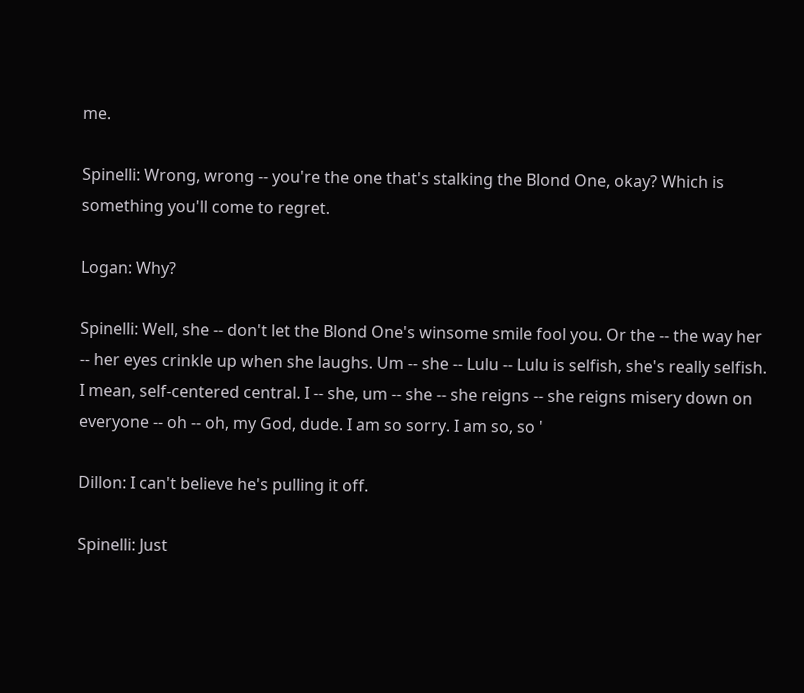me.

Spinelli: Wrong, wrong -- you're the one that's stalking the Blond One, okay? Which is something you'll come to regret.

Logan: Why?

Spinelli: Well, she -- don't let the Blond One's winsome smile fool you. Or the -- the way her -- her eyes crinkle up when she laughs. Um -- she -- Lulu -- Lulu is selfish, she's really selfish. I mean, self-centered central. I -- she, um -- she -- she reigns -- she reigns misery down on everyone -- oh -- oh, my God, dude. I am so sorry. I am so, so '

Dillon: I can't believe he's pulling it off.

Spinelli: Just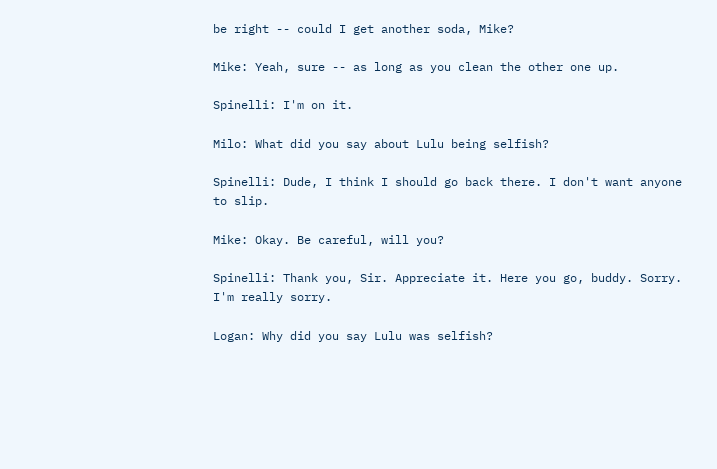be right -- could I get another soda, Mike?

Mike: Yeah, sure -- as long as you clean the other one up.

Spinelli: I'm on it.

Milo: What did you say about Lulu being selfish?

Spinelli: Dude, I think I should go back there. I don't want anyone to slip.

Mike: Okay. Be careful, will you?

Spinelli: Thank you, Sir. Appreciate it. Here you go, buddy. Sorry. I'm really sorry.

Logan: Why did you say Lulu was selfish?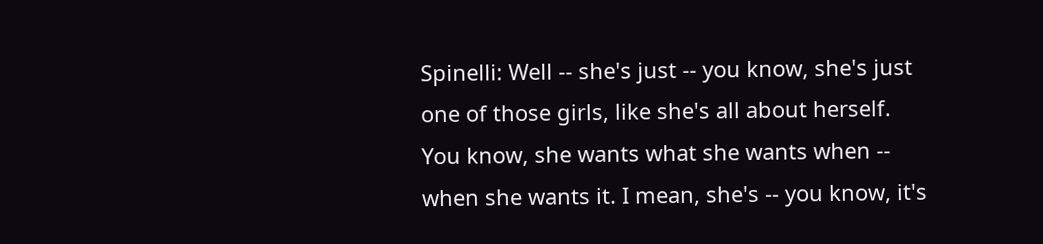Spinelli: Well -- she's just -- you know, she's just one of those girls, like she's all about herself. You know, she wants what she wants when -- when she wants it. I mean, she's -- you know, it's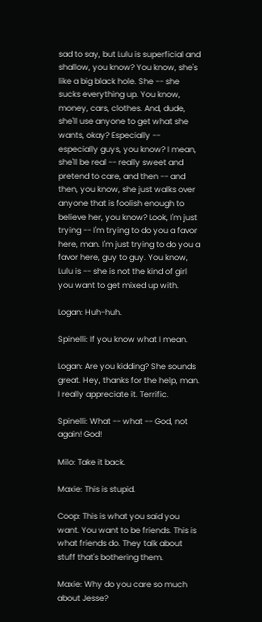sad to say, but Lulu is superficial and shallow, you know? You know, she's like a big black hole. She -- she sucks everything up. You know, money, cars, clothes. And, dude, she'll use anyone to get what she wants, okay? Especially -- especially guys, you know? I mean, she'll be real -- really sweet and pretend to care, and then -- and then, you know, she just walks over anyone that is foolish enough to believe her, you know? Look, I'm just trying -- I'm trying to do you a favor here, man. I'm just trying to do you a favor here, guy to guy. You know, Lulu is -- she is not the kind of girl you want to get mixed up with.

Logan: Huh-huh.

Spinelli: If you know what I mean.

Logan: Are you kidding? She sounds great. Hey, thanks for the help, man. I really appreciate it. Terrific.

Spinelli: What -- what -- God, not again! God!

Milo: Take it back.

Maxie: This is stupid.

Coop: This is what you said you want. You want to be friends. This is what friends do. They talk about stuff that's bothering them.

Maxie: Why do you care so much about Jesse?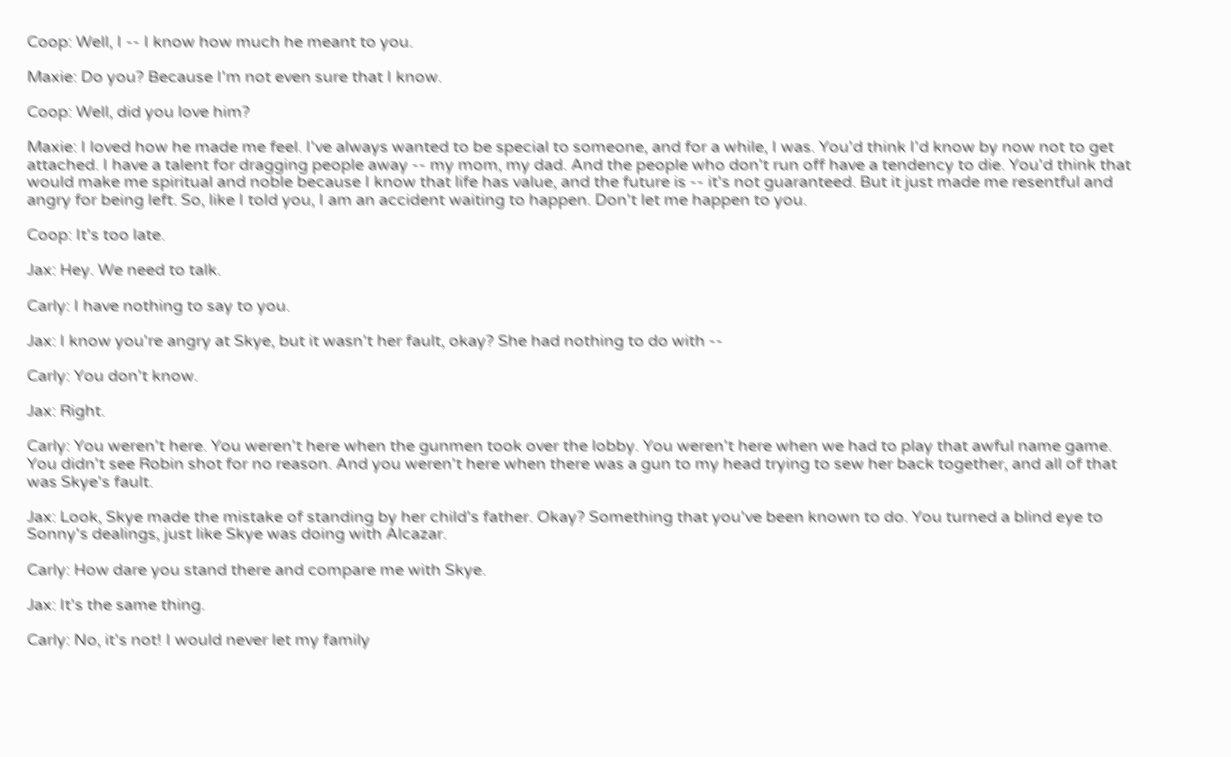Coop: Well, I -- I know how much he meant to you.

Maxie: Do you? Because I'm not even sure that I know.

Coop: Well, did you love him?

Maxie: I loved how he made me feel. I've always wanted to be special to someone, and for a while, I was. You'd think I'd know by now not to get attached. I have a talent for dragging people away -- my mom, my dad. And the people who don't run off have a tendency to die. You'd think that would make me spiritual and noble because I know that life has value, and the future is -- it's not guaranteed. But it just made me resentful and angry for being left. So, like I told you, I am an accident waiting to happen. Don't let me happen to you.

Coop: It's too late.

Jax: Hey. We need to talk.

Carly: I have nothing to say to you.

Jax: I know you're angry at Skye, but it wasn't her fault, okay? She had nothing to do with --

Carly: You don't know.

Jax: Right.

Carly: You weren't here. You weren't here when the gunmen took over the lobby. You weren't here when we had to play that awful name game. You didn't see Robin shot for no reason. And you weren't here when there was a gun to my head trying to sew her back together, and all of that was Skye's fault.

Jax: Look, Skye made the mistake of standing by her child's father. Okay? Something that you've been known to do. You turned a blind eye to Sonny's dealings, just like Skye was doing with Alcazar.

Carly: How dare you stand there and compare me with Skye.

Jax: It's the same thing.

Carly: No, it's not! I would never let my family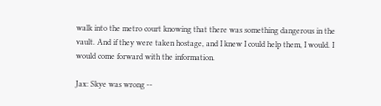walk into the metro court knowing that there was something dangerous in the vault. And if they were taken hostage, and I knew I could help them, I would. I would come forward with the information.

Jax: Skye was wrong --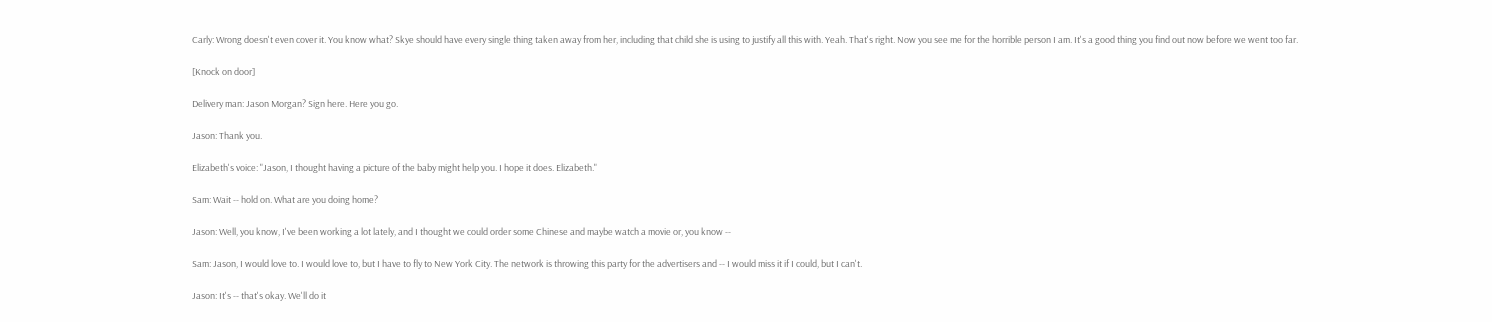Carly: Wrong doesn't even cover it. You know what? Skye should have every single thing taken away from her, including that child she is using to justify all this with. Yeah. That's right. Now you see me for the horrible person I am. It's a good thing you find out now before we went too far.

[Knock on door]

Delivery man: Jason Morgan? Sign here. Here you go.

Jason: Thank you.

Elizabeth's voice: "Jason, I thought having a picture of the baby might help you. I hope it does. Elizabeth."

Sam: Wait -- hold on. What are you doing home?

Jason: Well, you know, I've been working a lot lately, and I thought we could order some Chinese and maybe watch a movie or, you know --

Sam: Jason, I would love to. I would love to, but I have to fly to New York City. The network is throwing this party for the advertisers and -- I would miss it if I could, but I can't.

Jason: It's -- that's okay. We'll do it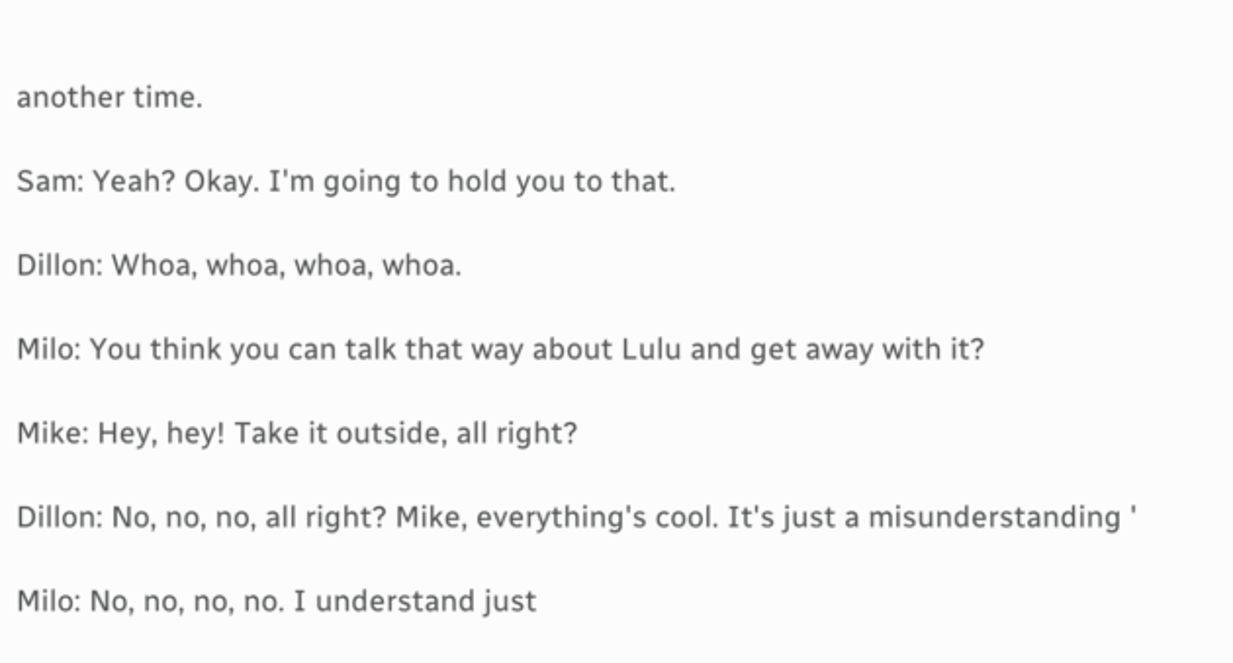another time.

Sam: Yeah? Okay. I'm going to hold you to that.

Dillon: Whoa, whoa, whoa, whoa.

Milo: You think you can talk that way about Lulu and get away with it?

Mike: Hey, hey! Take it outside, all right?

Dillon: No, no, no, all right? Mike, everything's cool. It's just a misunderstanding '

Milo: No, no, no, no. I understand just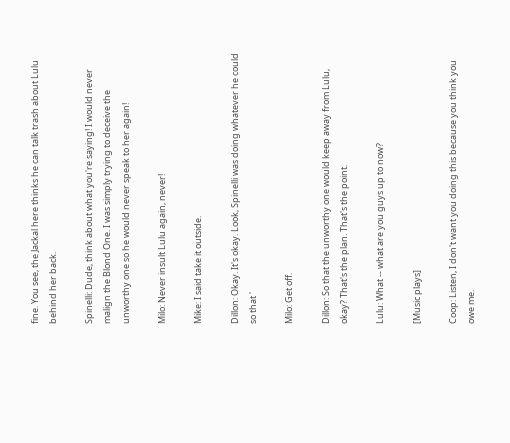fine. You see, the Jackal here thinks he can talk trash about Lulu behind her back.

Spinelli: Dude, think about what you're saying! I would never malign the Blond One. I was simply trying to deceive the unworthy one so he would never speak to her again!

Milo: Never insult Lulu again, never!

Mike: I said take it outside.

Dillon: Okay. It's okay. Look, Spinelli was doing whatever he could so that '

Milo: Get off.

Dillon: So that the unworthy one would keep away from Lulu, okay? That's the plan. That's the point.

Lulu: What -- what are you guys up to now?

[Music plays]

Coop: Listen, I don't want you doing this because you think you owe me.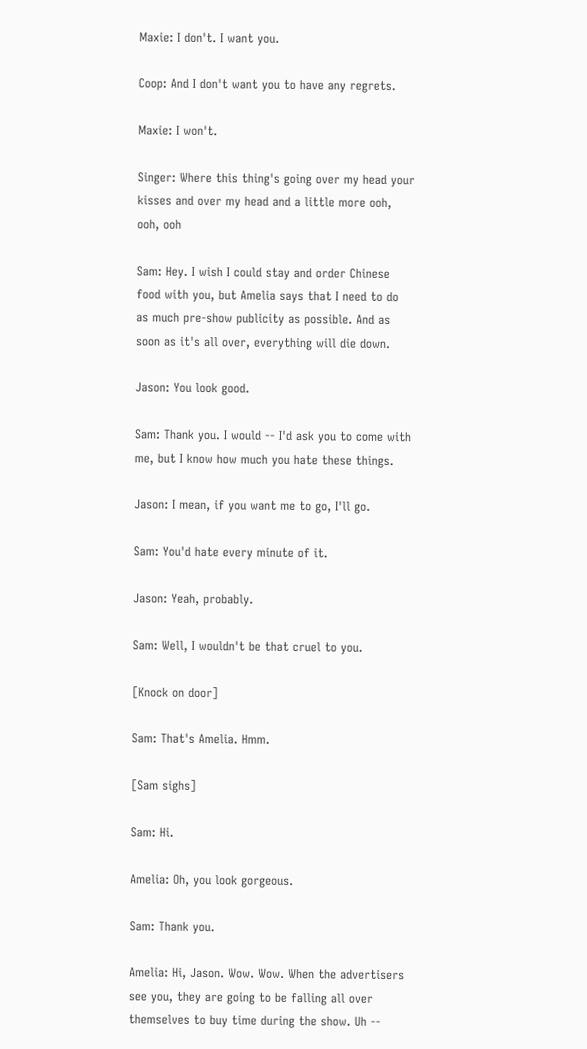Maxie: I don't. I want you.

Coop: And I don't want you to have any regrets.

Maxie: I won't.

Singer: Where this thing's going over my head your kisses and over my head and a little more ooh, ooh, ooh

Sam: Hey. I wish I could stay and order Chinese food with you, but Amelia says that I need to do as much pre-show publicity as possible. And as soon as it's all over, everything will die down.

Jason: You look good.

Sam: Thank you. I would -- I'd ask you to come with me, but I know how much you hate these things.

Jason: I mean, if you want me to go, I'll go.

Sam: You'd hate every minute of it.

Jason: Yeah, probably.

Sam: Well, I wouldn't be that cruel to you.

[Knock on door]

Sam: That's Amelia. Hmm.

[Sam sighs]

Sam: Hi.

Amelia: Oh, you look gorgeous.

Sam: Thank you.

Amelia: Hi, Jason. Wow. Wow. When the advertisers see you, they are going to be falling all over themselves to buy time during the show. Uh --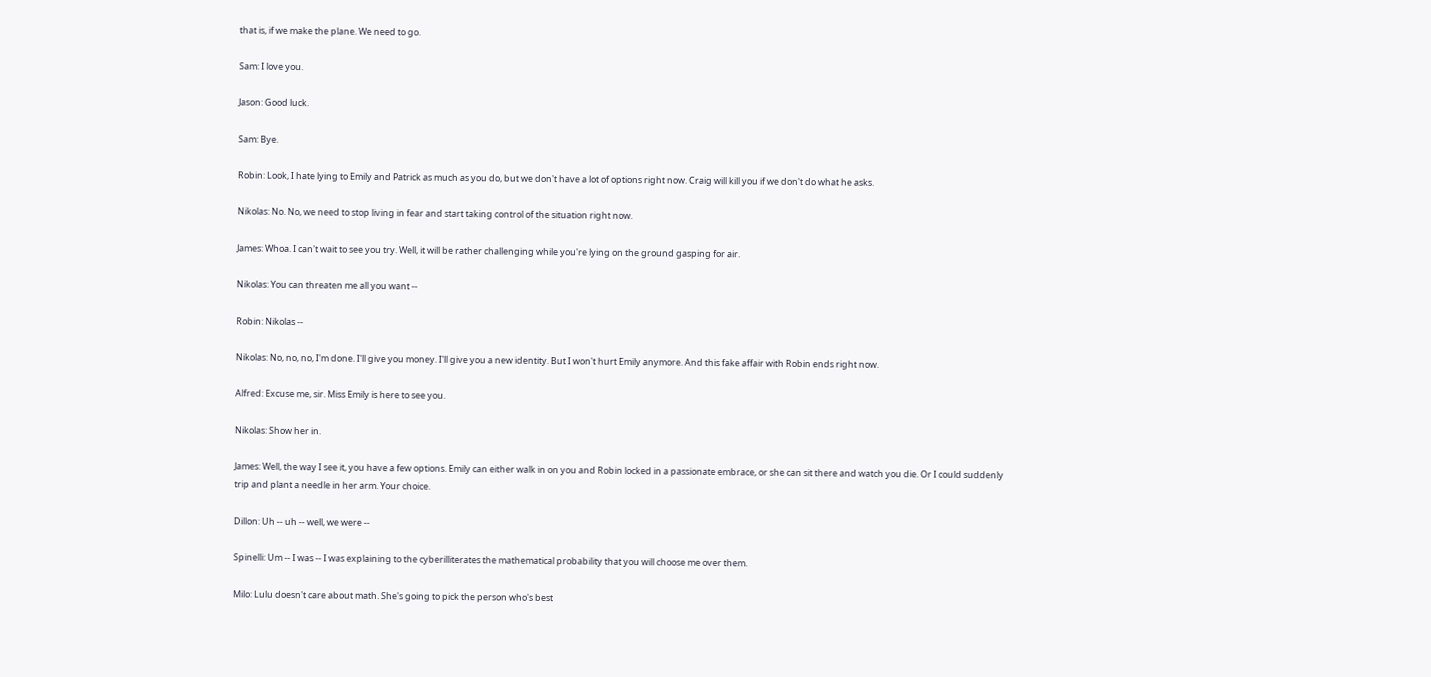that is, if we make the plane. We need to go.

Sam: I love you.

Jason: Good luck.

Sam: Bye.

Robin: Look, I hate lying to Emily and Patrick as much as you do, but we don't have a lot of options right now. Craig will kill you if we don't do what he asks.

Nikolas: No. No, we need to stop living in fear and start taking control of the situation right now.

James: Whoa. I can't wait to see you try. Well, it will be rather challenging while you're lying on the ground gasping for air.

Nikolas: You can threaten me all you want --

Robin: Nikolas --

Nikolas: No, no, no, I'm done. I'll give you money. I'll give you a new identity. But I won't hurt Emily anymore. And this fake affair with Robin ends right now.

Alfred: Excuse me, sir. Miss Emily is here to see you.

Nikolas: Show her in.

James: Well, the way I see it, you have a few options. Emily can either walk in on you and Robin locked in a passionate embrace, or she can sit there and watch you die. Or I could suddenly trip and plant a needle in her arm. Your choice.

Dillon: Uh -- uh -- well, we were --

Spinelli: Um -- I was -- I was explaining to the cyberilliterates the mathematical probability that you will choose me over them.

Milo: Lulu doesn't care about math. She's going to pick the person who's best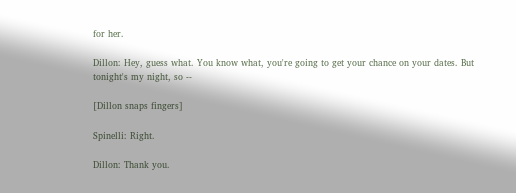for her.

Dillon: Hey, guess what. You know what, you're going to get your chance on your dates. But tonight's my night, so --

[Dillon snaps fingers]

Spinelli: Right.

Dillon: Thank you.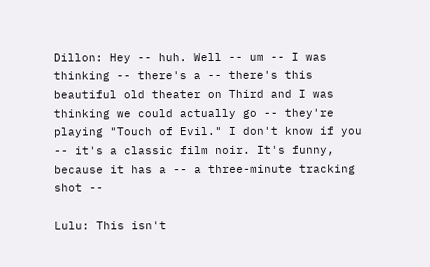Dillon: Hey -- huh. Well -- um -- I was thinking -- there's a -- there's this beautiful old theater on Third and I was thinking we could actually go -- they're playing "Touch of Evil." I don't know if you -- it's a classic film noir. It's funny, because it has a -- a three-minute tracking shot --

Lulu: This isn't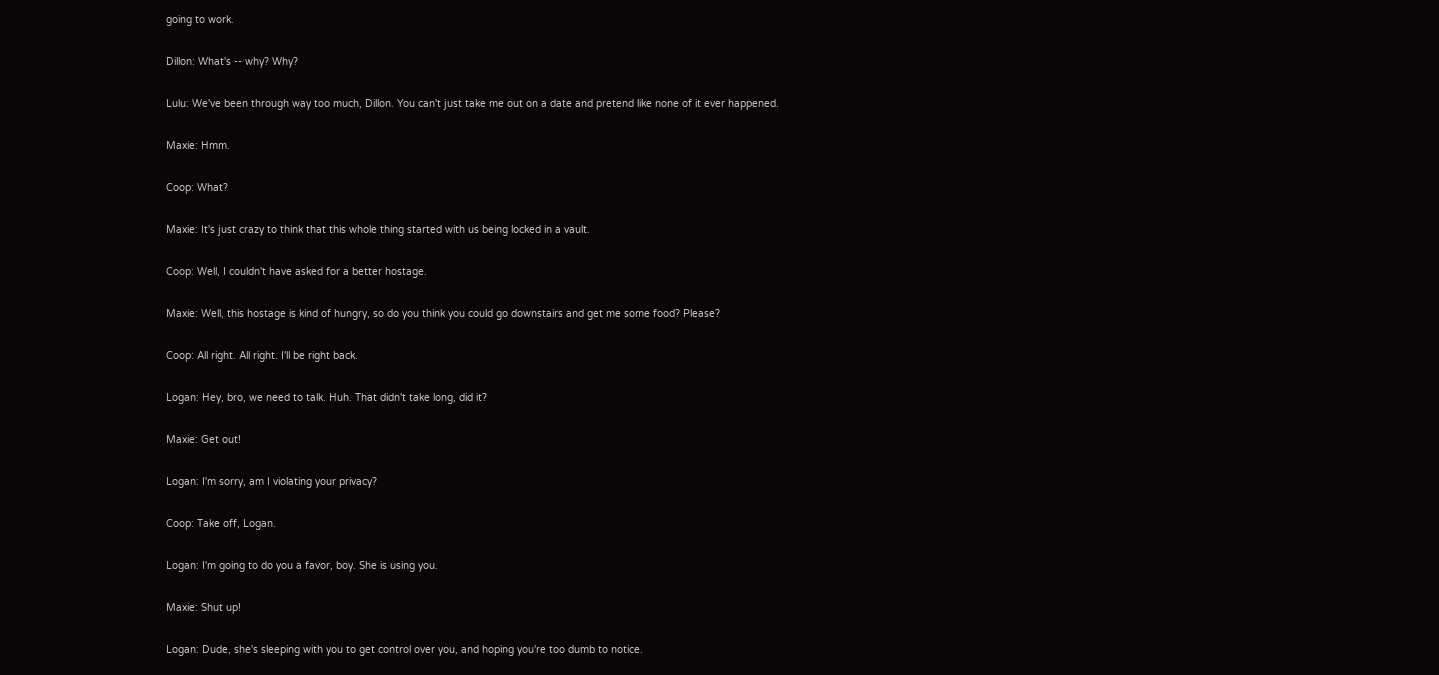going to work.

Dillon: What's -- why? Why?

Lulu: We've been through way too much, Dillon. You can't just take me out on a date and pretend like none of it ever happened.

Maxie: Hmm.

Coop: What?

Maxie: It's just crazy to think that this whole thing started with us being locked in a vault.

Coop: Well, I couldn't have asked for a better hostage.

Maxie: Well, this hostage is kind of hungry, so do you think you could go downstairs and get me some food? Please?

Coop: All right. All right. I'll be right back.

Logan: Hey, bro, we need to talk. Huh. That didn't take long, did it?

Maxie: Get out!

Logan: I'm sorry, am I violating your privacy?

Coop: Take off, Logan.

Logan: I'm going to do you a favor, boy. She is using you.

Maxie: Shut up!

Logan: Dude, she's sleeping with you to get control over you, and hoping you're too dumb to notice.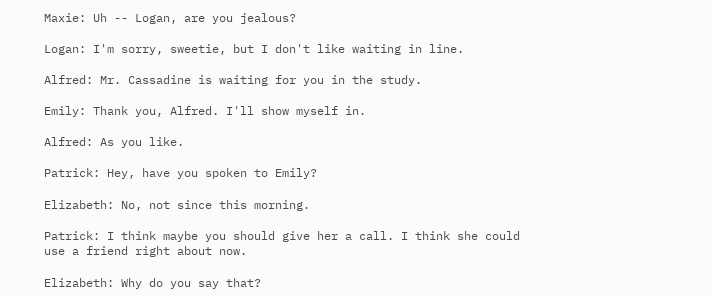Maxie: Uh -- Logan, are you jealous?

Logan: I'm sorry, sweetie, but I don't like waiting in line.

Alfred: Mr. Cassadine is waiting for you in the study.

Emily: Thank you, Alfred. I'll show myself in.

Alfred: As you like.

Patrick: Hey, have you spoken to Emily?

Elizabeth: No, not since this morning.

Patrick: I think maybe you should give her a call. I think she could use a friend right about now.

Elizabeth: Why do you say that?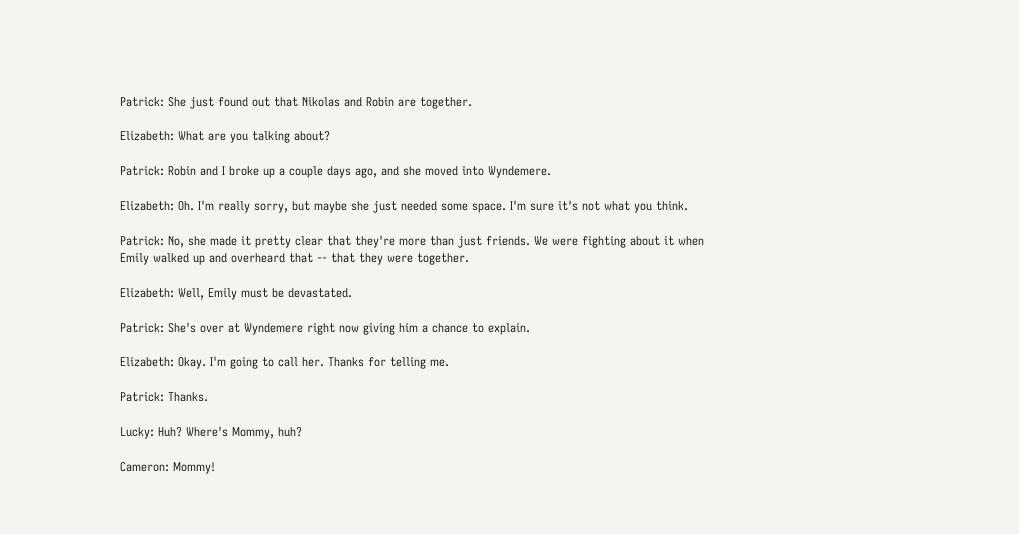Patrick: She just found out that Nikolas and Robin are together.

Elizabeth: What are you talking about?

Patrick: Robin and I broke up a couple days ago, and she moved into Wyndemere.

Elizabeth: Oh. I'm really sorry, but maybe she just needed some space. I'm sure it's not what you think.

Patrick: No, she made it pretty clear that they're more than just friends. We were fighting about it when Emily walked up and overheard that -- that they were together.

Elizabeth: Well, Emily must be devastated.

Patrick: She's over at Wyndemere right now giving him a chance to explain.

Elizabeth: Okay. I'm going to call her. Thanks for telling me.

Patrick: Thanks.

Lucky: Huh? Where's Mommy, huh?

Cameron: Mommy!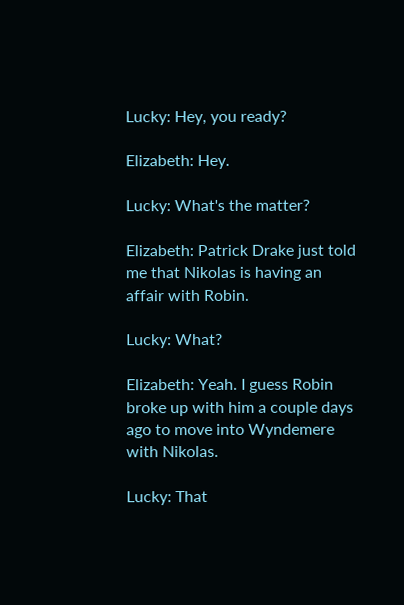Lucky: Hey, you ready?

Elizabeth: Hey.

Lucky: What's the matter?

Elizabeth: Patrick Drake just told me that Nikolas is having an affair with Robin.

Lucky: What?

Elizabeth: Yeah. I guess Robin broke up with him a couple days ago to move into Wyndemere with Nikolas.

Lucky: That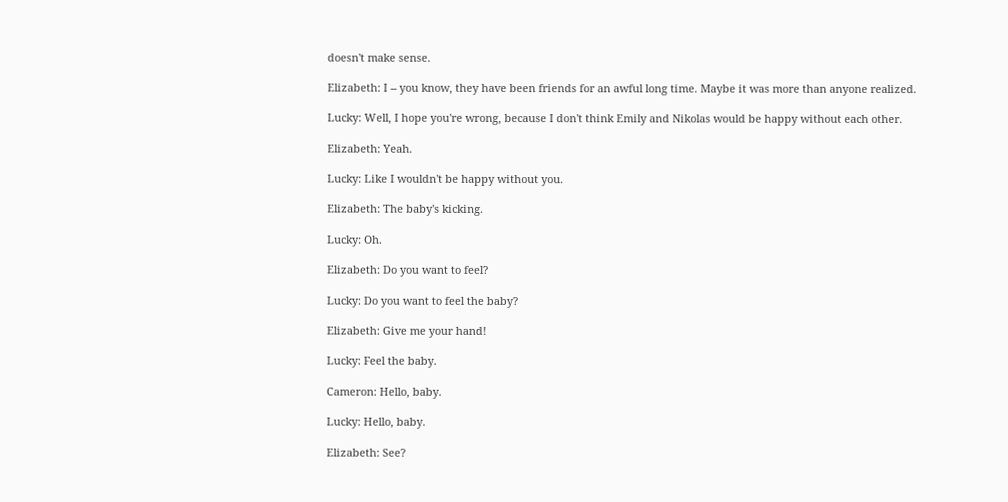doesn't make sense.

Elizabeth: I -- you know, they have been friends for an awful long time. Maybe it was more than anyone realized.

Lucky: Well, I hope you're wrong, because I don't think Emily and Nikolas would be happy without each other.

Elizabeth: Yeah.

Lucky: Like I wouldn't be happy without you.

Elizabeth: The baby's kicking.

Lucky: Oh.

Elizabeth: Do you want to feel?

Lucky: Do you want to feel the baby?

Elizabeth: Give me your hand!

Lucky: Feel the baby.

Cameron: Hello, baby.

Lucky: Hello, baby.

Elizabeth: See?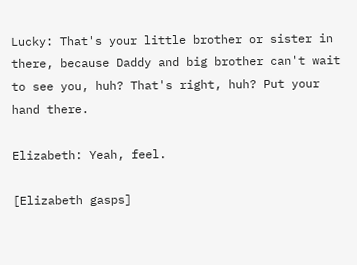Lucky: That's your little brother or sister in there, because Daddy and big brother can't wait to see you, huh? That's right, huh? Put your hand there.

Elizabeth: Yeah, feel.

[Elizabeth gasps]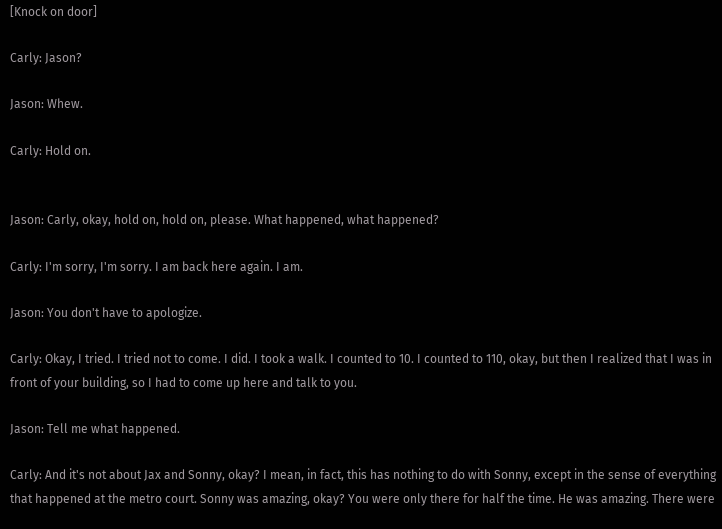[Knock on door]

Carly: Jason?

Jason: Whew.

Carly: Hold on.


Jason: Carly, okay, hold on, hold on, please. What happened, what happened?

Carly: I'm sorry, I'm sorry. I am back here again. I am.

Jason: You don't have to apologize.

Carly: Okay, I tried. I tried not to come. I did. I took a walk. I counted to 10. I counted to 110, okay, but then I realized that I was in front of your building, so I had to come up here and talk to you.

Jason: Tell me what happened.

Carly: And it's not about Jax and Sonny, okay? I mean, in fact, this has nothing to do with Sonny, except in the sense of everything that happened at the metro court. Sonny was amazing, okay? You were only there for half the time. He was amazing. There were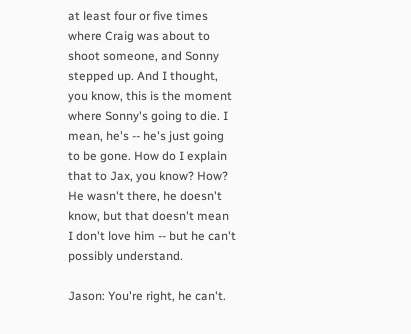at least four or five times where Craig was about to shoot someone, and Sonny stepped up. And I thought, you know, this is the moment where Sonny's going to die. I mean, he's -- he's just going to be gone. How do I explain that to Jax, you know? How? He wasn't there, he doesn't know, but that doesn't mean I don't love him -- but he can't possibly understand.

Jason: You're right, he can't.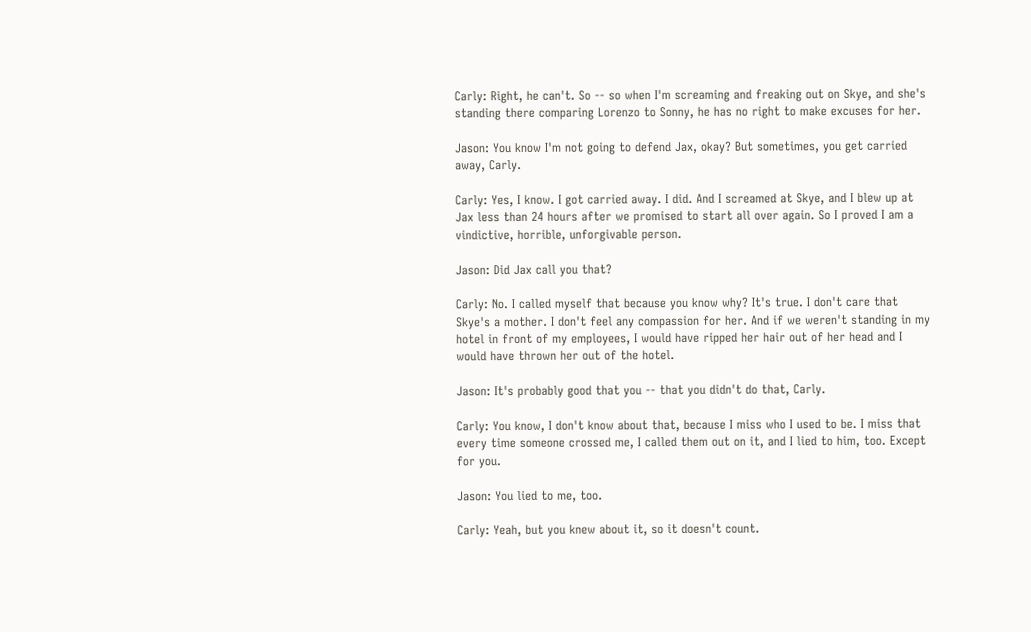Carly: Right, he can't. So -- so when I'm screaming and freaking out on Skye, and she's standing there comparing Lorenzo to Sonny, he has no right to make excuses for her.

Jason: You know I'm not going to defend Jax, okay? But sometimes, you get carried away, Carly.

Carly: Yes, I know. I got carried away. I did. And I screamed at Skye, and I blew up at Jax less than 24 hours after we promised to start all over again. So I proved I am a vindictive, horrible, unforgivable person.

Jason: Did Jax call you that?

Carly: No. I called myself that because you know why? It's true. I don't care that Skye's a mother. I don't feel any compassion for her. And if we weren't standing in my hotel in front of my employees, I would have ripped her hair out of her head and I would have thrown her out of the hotel.

Jason: It's probably good that you -- that you didn't do that, Carly.

Carly: You know, I don't know about that, because I miss who I used to be. I miss that every time someone crossed me, I called them out on it, and I lied to him, too. Except for you.

Jason: You lied to me, too.

Carly: Yeah, but you knew about it, so it doesn't count.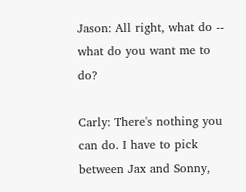Jason: All right, what do -- what do you want me to do?

Carly: There's nothing you can do. I have to pick between Jax and Sonny,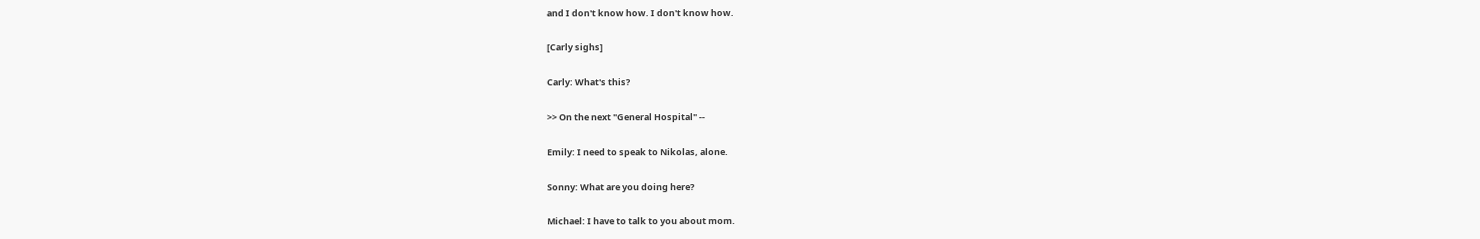and I don't know how. I don't know how.

[Carly sighs]

Carly: What's this?

>> On the next "General Hospital" --

Emily: I need to speak to Nikolas, alone.

Sonny: What are you doing here?

Michael: I have to talk to you about mom.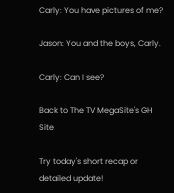Carly: You have pictures of me?

Jason: You and the boys, Carly.

Carly: Can I see?

Back to The TV MegaSite's GH Site

Try today's short recap or detailed update!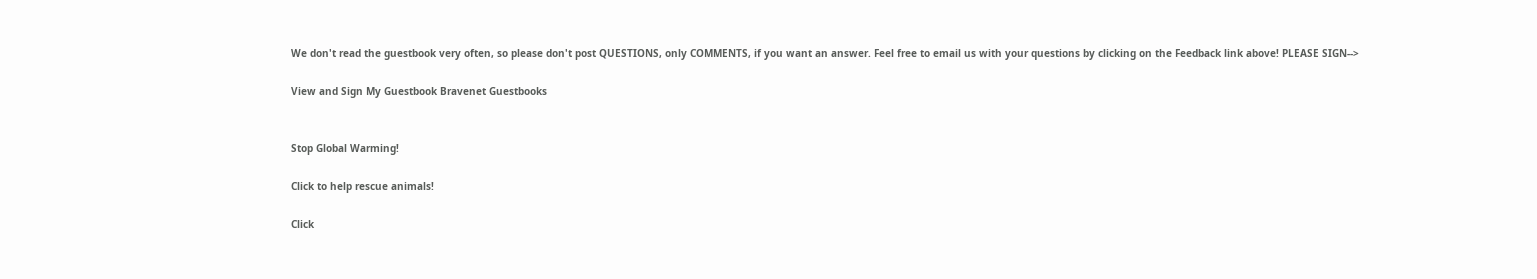We don't read the guestbook very often, so please don't post QUESTIONS, only COMMENTS, if you want an answer. Feel free to email us with your questions by clicking on the Feedback link above! PLEASE SIGN-->

View and Sign My Guestbook Bravenet Guestbooks


Stop Global Warming!

Click to help rescue animals!

Click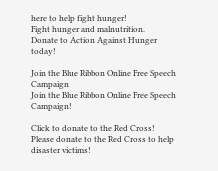here to help fight hunger!
Fight hunger and malnutrition.
Donate to Action Against Hunger today!

Join the Blue Ribbon Online Free Speech Campaign
Join the Blue Ribbon Online Free Speech Campaign!

Click to donate to the Red Cross!
Please donate to the Red Cross to help disaster victims!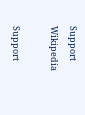Support Wikipedia

Support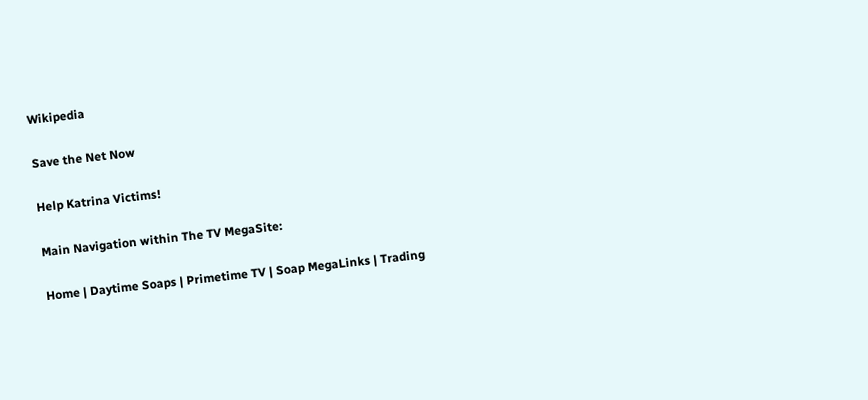Wikipedia

Save the Net Now

Help Katrina Victims!

Main Navigation within The TV MegaSite:

Home | Daytime Soaps | Primetime TV | Soap MegaLinks | Trading